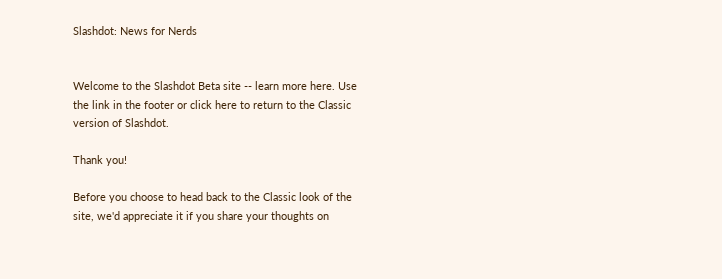Slashdot: News for Nerds


Welcome to the Slashdot Beta site -- learn more here. Use the link in the footer or click here to return to the Classic version of Slashdot.

Thank you!

Before you choose to head back to the Classic look of the site, we'd appreciate it if you share your thoughts on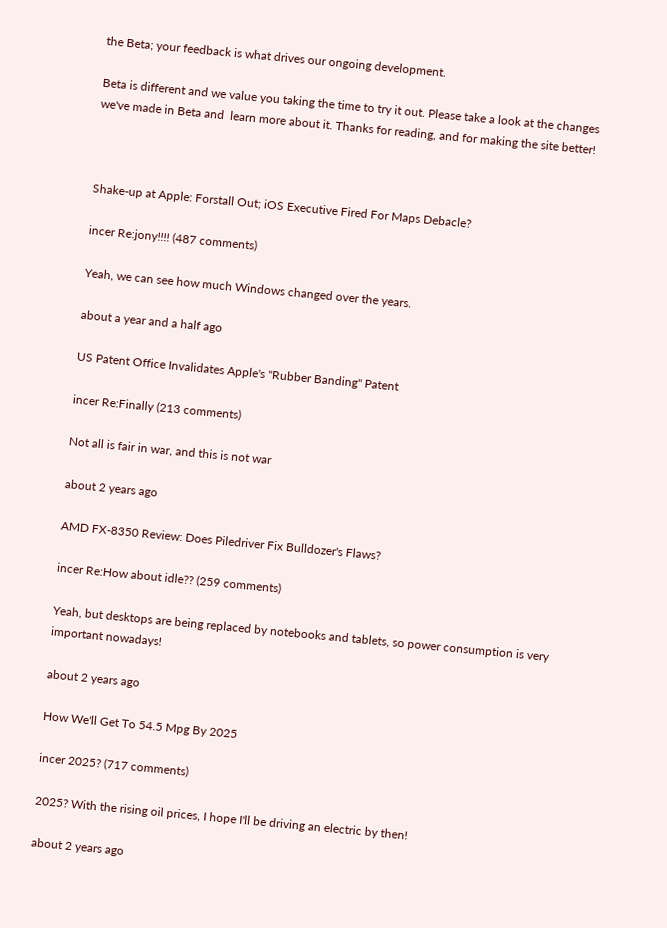the Beta; your feedback is what drives our ongoing development.

Beta is different and we value you taking the time to try it out. Please take a look at the changes we've made in Beta and  learn more about it. Thanks for reading, and for making the site better!



Shake-up at Apple: Forstall Out; iOS Executive Fired For Maps Debacle?

incer Re:jony!!!! (487 comments)

Yeah, we can see how much Windows changed over the years.

about a year and a half ago

US Patent Office Invalidates Apple's "Rubber Banding" Patent

incer Re:Finally (213 comments)

Not all is fair in war, and this is not war

about 2 years ago

AMD FX-8350 Review: Does Piledriver Fix Bulldozer's Flaws?

incer Re:How about idle?? (259 comments)

Yeah, but desktops are being replaced by notebooks and tablets, so power consumption is very important nowadays!

about 2 years ago

How We'll Get To 54.5 Mpg By 2025

incer 2025? (717 comments)

2025? With the rising oil prices, I hope I'll be driving an electric by then!

about 2 years ago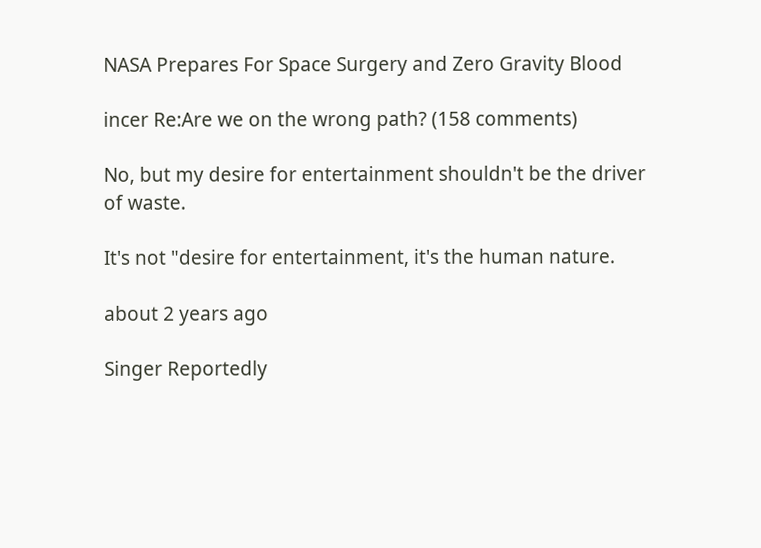NASA Prepares For Space Surgery and Zero Gravity Blood

incer Re:Are we on the wrong path? (158 comments)

No, but my desire for entertainment shouldn't be the driver of waste.

It's not "desire for entertainment, it's the human nature.

about 2 years ago

Singer Reportedly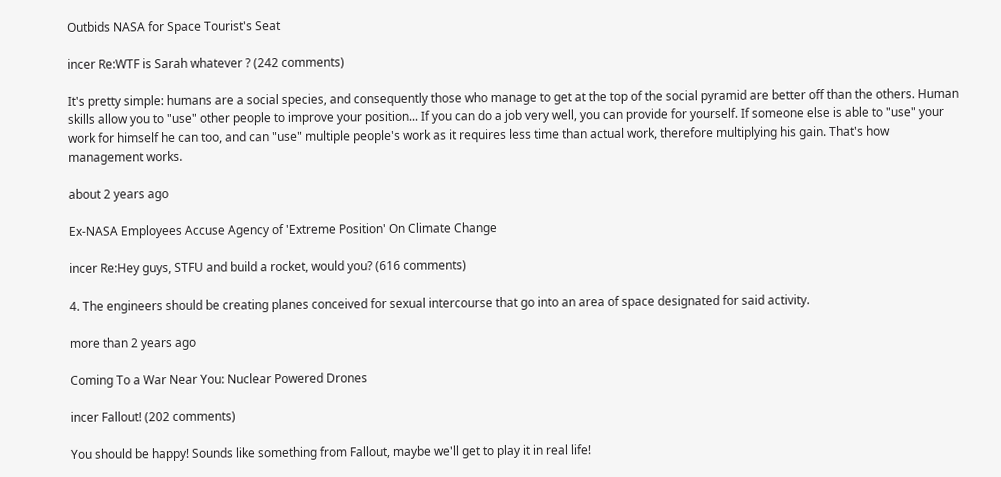Outbids NASA for Space Tourist's Seat

incer Re:WTF is Sarah whatever ? (242 comments)

It's pretty simple: humans are a social species, and consequently those who manage to get at the top of the social pyramid are better off than the others. Human skills allow you to "use" other people to improve your position... If you can do a job very well, you can provide for yourself. If someone else is able to "use" your work for himself he can too, and can "use" multiple people's work as it requires less time than actual work, therefore multiplying his gain. That's how management works.

about 2 years ago

Ex-NASA Employees Accuse Agency of 'Extreme Position' On Climate Change

incer Re:Hey guys, STFU and build a rocket, would you? (616 comments)

4. The engineers should be creating planes conceived for sexual intercourse that go into an area of space designated for said activity.

more than 2 years ago

Coming To a War Near You: Nuclear Powered Drones

incer Fallout! (202 comments)

You should be happy! Sounds like something from Fallout, maybe we'll get to play it in real life!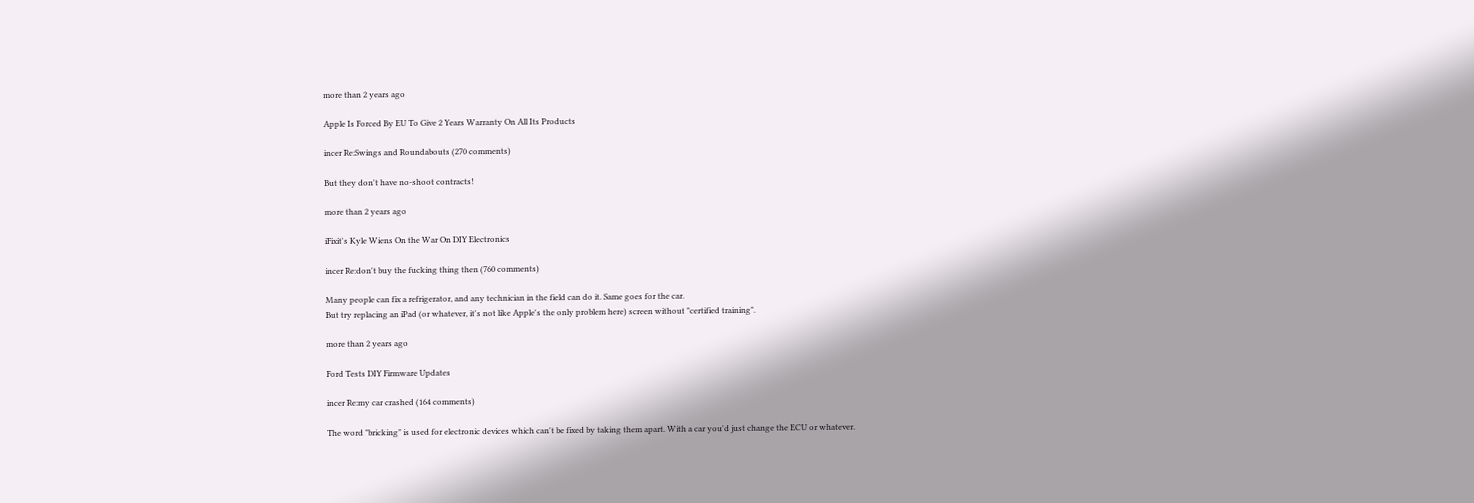more than 2 years ago

Apple Is Forced By EU To Give 2 Years Warranty On All Its Products

incer Re:Swings and Roundabouts (270 comments)

But they don't have no-shoot contracts!

more than 2 years ago

iFixit's Kyle Wiens On the War On DIY Electronics

incer Re:don't buy the fucking thing then (760 comments)

Many people can fix a refrigerator, and any technician in the field can do it. Same goes for the car.
But try replacing an iPad (or whatever, it's not like Apple's the only problem here) screen without "certified training".

more than 2 years ago

Ford Tests DIY Firmware Updates

incer Re:my car crashed (164 comments)

The word "bricking" is used for electronic devices which can't be fixed by taking them apart. With a car you'd just change the ECU or whatever.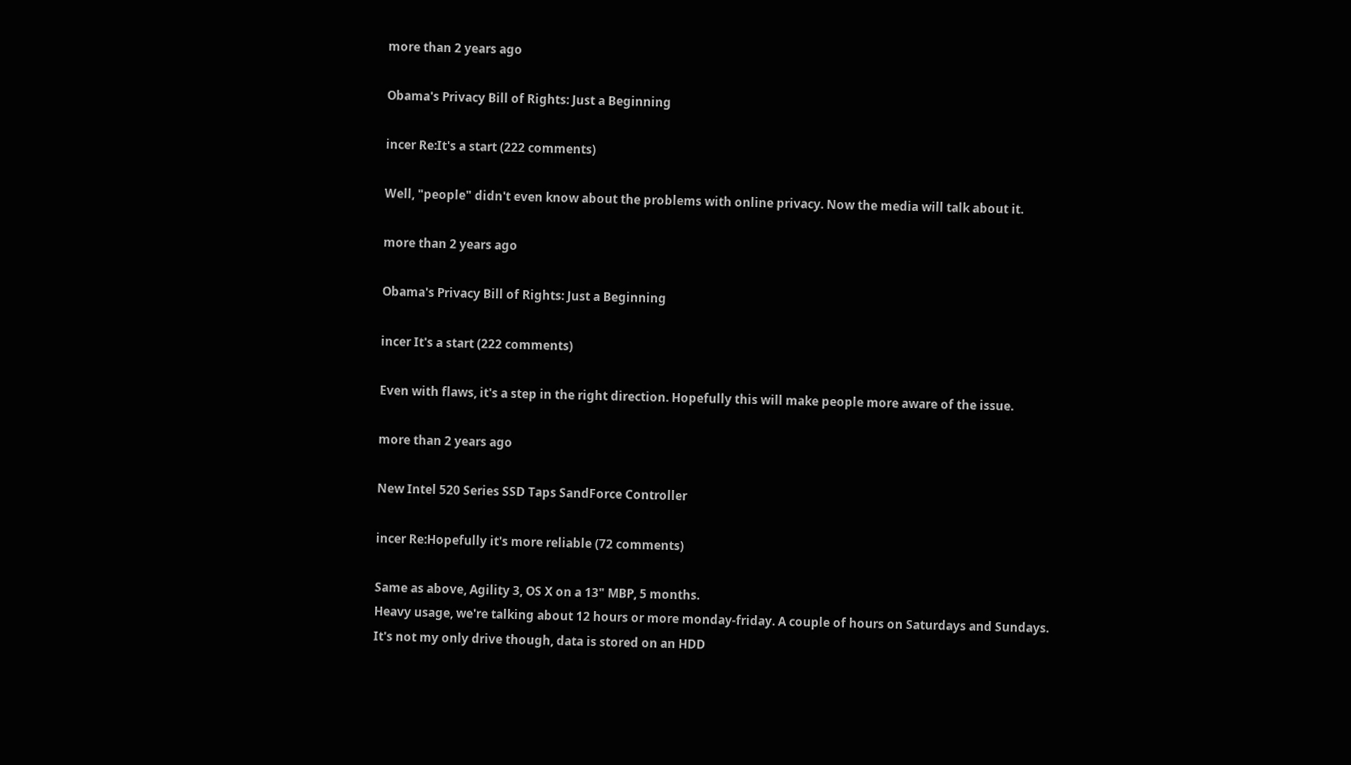more than 2 years ago

Obama's Privacy Bill of Rights: Just a Beginning

incer Re:It's a start (222 comments)

Well, "people" didn't even know about the problems with online privacy. Now the media will talk about it.

more than 2 years ago

Obama's Privacy Bill of Rights: Just a Beginning

incer It's a start (222 comments)

Even with flaws, it's a step in the right direction. Hopefully this will make people more aware of the issue.

more than 2 years ago

New Intel 520 Series SSD Taps SandForce Controller

incer Re:Hopefully it's more reliable (72 comments)

Same as above, Agility 3, OS X on a 13" MBP, 5 months.
Heavy usage, we're talking about 12 hours or more monday-friday. A couple of hours on Saturdays and Sundays.
It's not my only drive though, data is stored on an HDD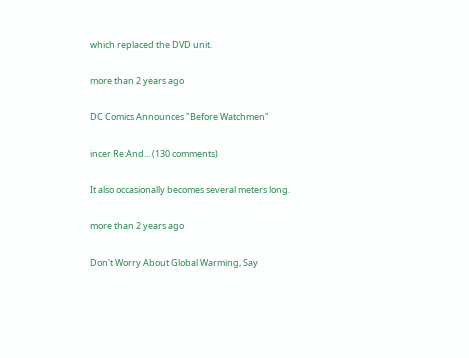which replaced the DVD unit.

more than 2 years ago

DC Comics Announces "Before Watchmen"

incer Re:And... (130 comments)

It also occasionally becomes several meters long.

more than 2 years ago

Don't Worry About Global Warming, Say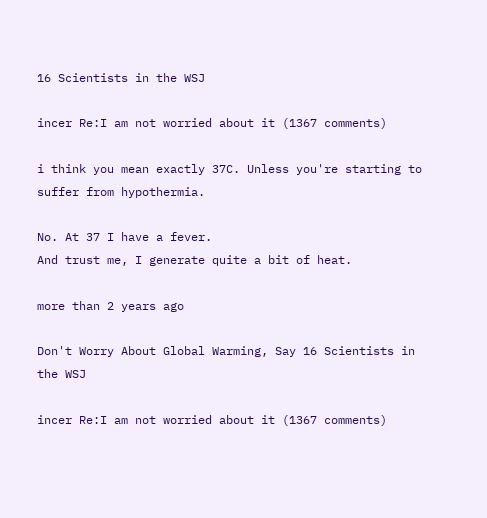16 Scientists in the WSJ

incer Re:I am not worried about it (1367 comments)

i think you mean exactly 37C. Unless you're starting to suffer from hypothermia.

No. At 37 I have a fever.
And trust me, I generate quite a bit of heat.

more than 2 years ago

Don't Worry About Global Warming, Say 16 Scientists in the WSJ

incer Re:I am not worried about it (1367 comments)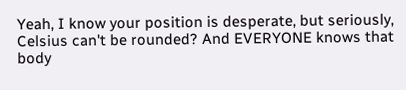Yeah, I know your position is desperate, but seriously, Celsius can't be rounded? And EVERYONE knows that body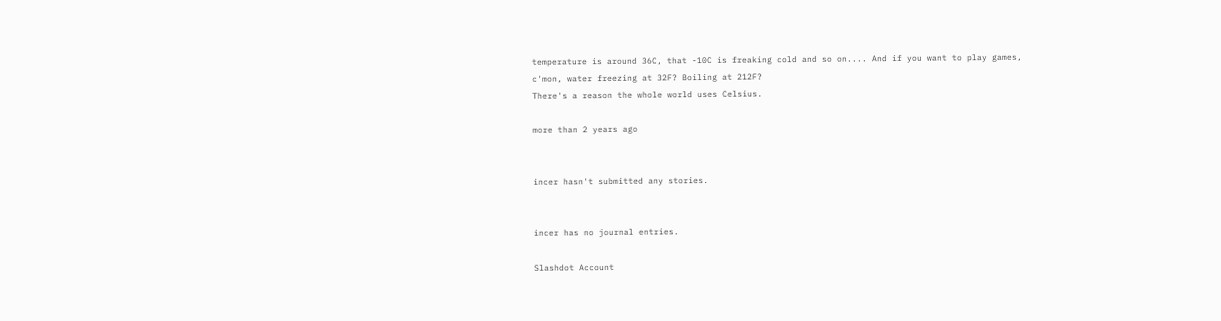temperature is around 36C, that -10C is freaking cold and so on.... And if you want to play games, c'mon, water freezing at 32F? Boiling at 212F?
There's a reason the whole world uses Celsius.

more than 2 years ago


incer hasn't submitted any stories.


incer has no journal entries.

Slashdot Account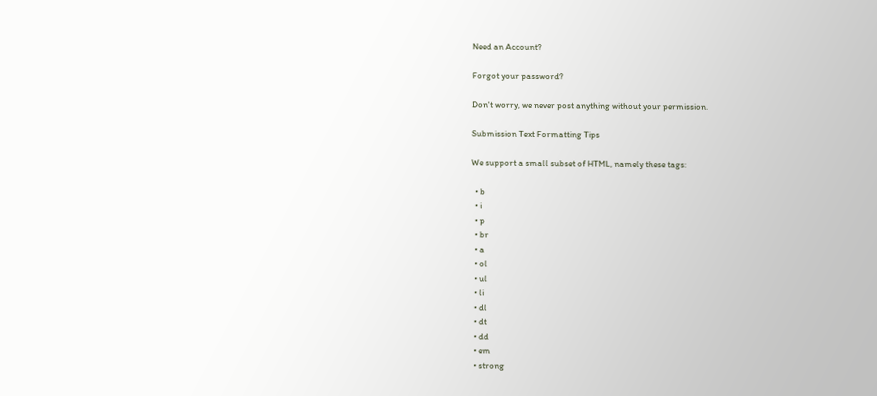Need an Account?

Forgot your password?

Don't worry, we never post anything without your permission.

Submission Text Formatting Tips

We support a small subset of HTML, namely these tags:

  • b
  • i
  • p
  • br
  • a
  • ol
  • ul
  • li
  • dl
  • dt
  • dd
  • em
  • strong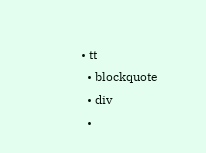• tt
  • blockquote
  • div
  •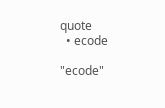quote
  • ecode

"ecode"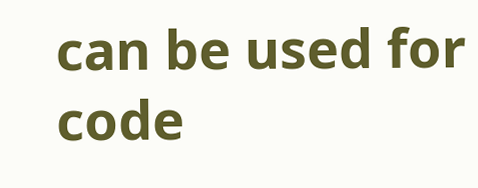can be used for code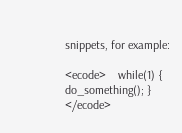snippets, for example:

<ecode>    while(1) { do_something(); } </ecode>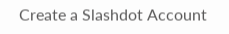Create a Slashdot Account